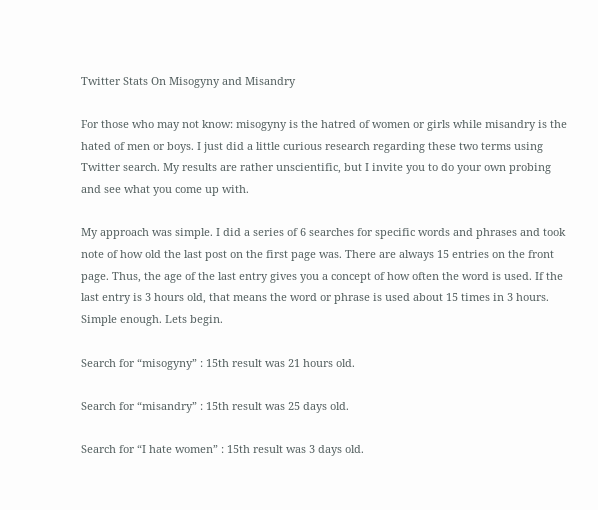Twitter Stats On Misogyny and Misandry

For those who may not know: misogyny is the hatred of women or girls while misandry is the hated of men or boys. I just did a little curious research regarding these two terms using Twitter search. My results are rather unscientific, but I invite you to do your own probing and see what you come up with.

My approach was simple. I did a series of 6 searches for specific words and phrases and took note of how old the last post on the first page was. There are always 15 entries on the front page. Thus, the age of the last entry gives you a concept of how often the word is used. If the last entry is 3 hours old, that means the word or phrase is used about 15 times in 3 hours. Simple enough. Lets begin.

Search for “misogyny” : 15th result was 21 hours old.

Search for “misandry” : 15th result was 25 days old.

Search for “I hate women” : 15th result was 3 days old.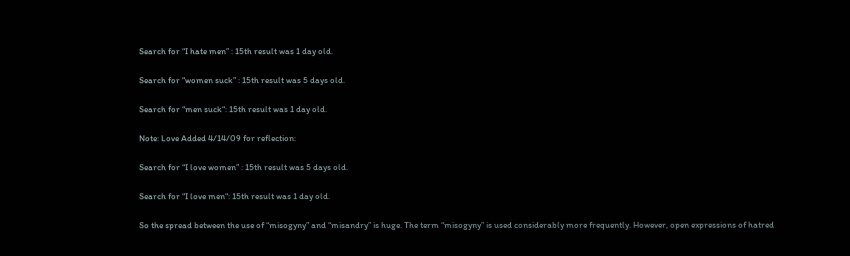Search for “I hate men” : 15th result was 1 day old.

Search for “women suck” : 15th result was 5 days old.

Search for “men suck“: 15th result was 1 day old.

Note: Love Added 4/14/09 for reflection:

Search for “I love women” : 15th result was 5 days old.

Search for “I love men“: 15th result was 1 day old.

So the spread between the use of “misogyny” and “misandry” is huge. The term “misogyny” is used considerably more frequently. However, open expressions of hatred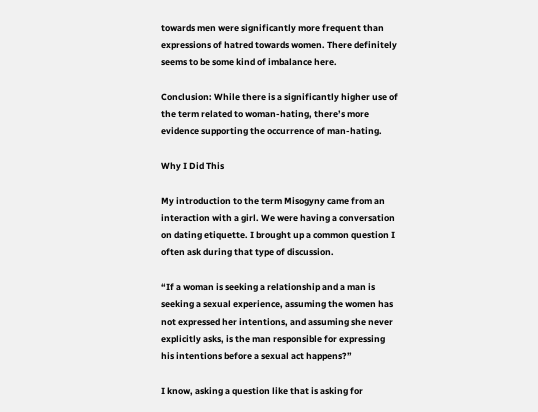towards men were significantly more frequent than expressions of hatred towards women. There definitely seems to be some kind of imbalance here.

Conclusion: While there is a significantly higher use of the term related to woman-hating, there’s more evidence supporting the occurrence of man-hating.

Why I Did This

My introduction to the term Misogyny came from an interaction with a girl. We were having a conversation on dating etiquette. I brought up a common question I often ask during that type of discussion.

“If a woman is seeking a relationship and a man is seeking a sexual experience, assuming the women has not expressed her intentions, and assuming she never explicitly asks, is the man responsible for expressing his intentions before a sexual act happens?”

I know, asking a question like that is asking for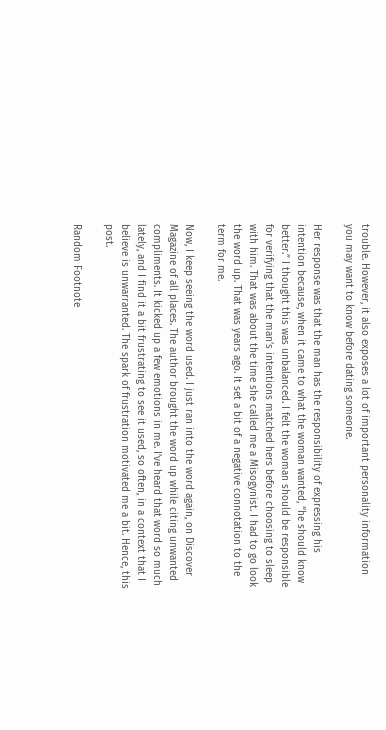trouble. However, it also exposes a lot of important personality information you may want to know before dating someone.

Her response was that the man has the responsibility of expressing his intention because, when it came to what the woman wanted, “he should know better.” I thought this was unbalanced. I felt the woman should be responsible for verifying that the man’s intentions matched hers before choosing to sleep with him. That was about the time she called me a Misogynist. I had to go look the word up. That was years ago. It set a bit of a negative connotation to the term for me.

Now, I keep seeing the word used. I just ran into the word again, on Discover Magazine of all places. The author brought the word up while citing unwanted compliments. It kicked up a few emotions in me. I’ve heard that word so much lately, and I find it a bit frustrating to see it used, so often, in a context that I believe is unwarranted. The spark of frustration motivated me a bit. Hence, this post.

Random Footnote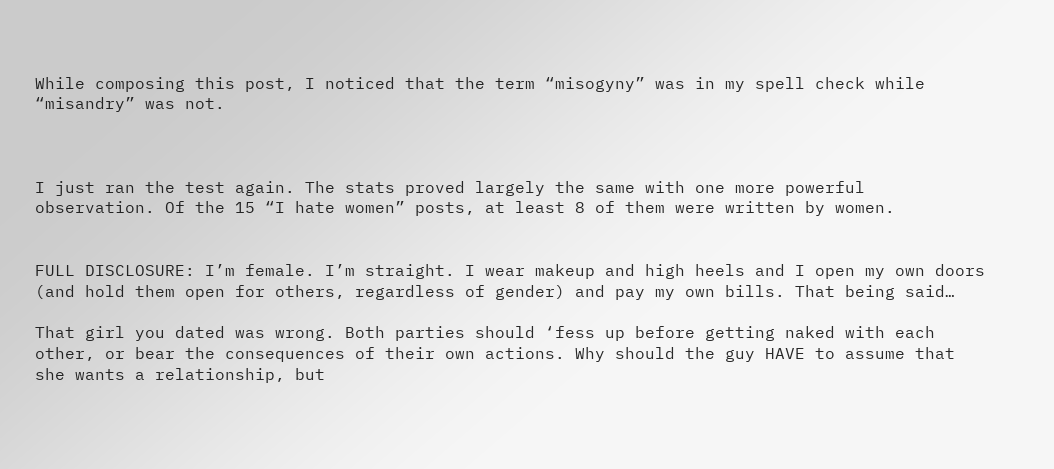While composing this post, I noticed that the term “misogyny” was in my spell check while “misandry” was not.



I just ran the test again. The stats proved largely the same with one more powerful observation. Of the 15 “I hate women” posts, at least 8 of them were written by women.


FULL DISCLOSURE: I’m female. I’m straight. I wear makeup and high heels and I open my own doors (and hold them open for others, regardless of gender) and pay my own bills. That being said…

That girl you dated was wrong. Both parties should ‘fess up before getting naked with each other, or bear the consequences of their own actions. Why should the guy HAVE to assume that she wants a relationship, but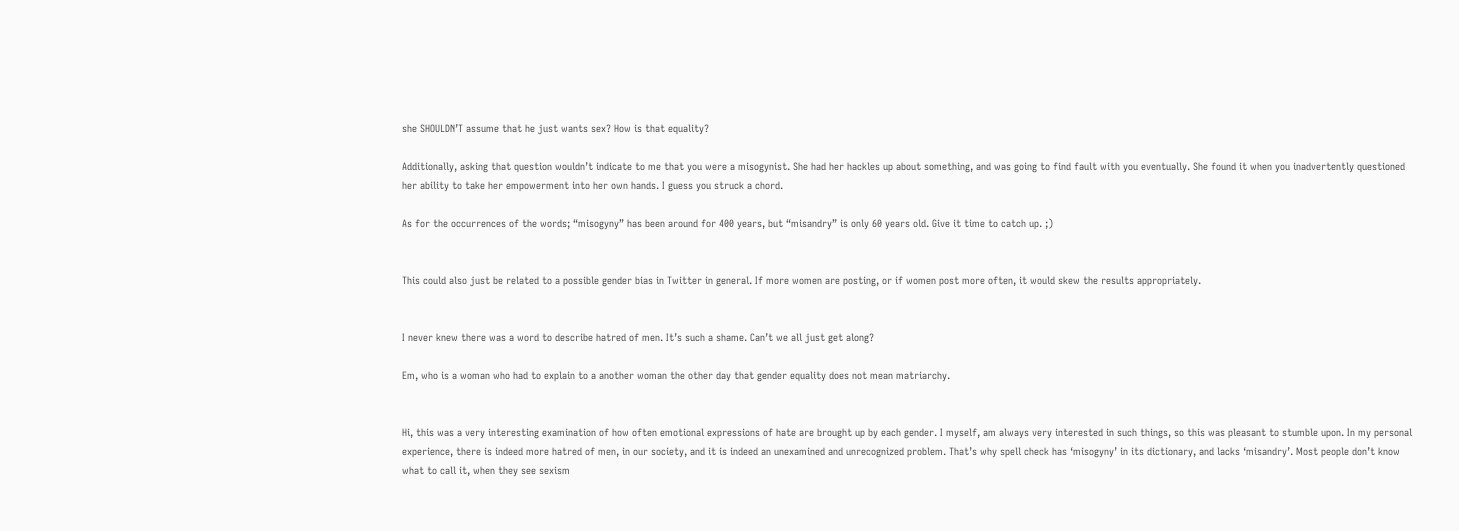she SHOULDN’T assume that he just wants sex? How is that equality?

Additionally, asking that question wouldn’t indicate to me that you were a misogynist. She had her hackles up about something, and was going to find fault with you eventually. She found it when you inadvertently questioned her ability to take her empowerment into her own hands. I guess you struck a chord.

As for the occurrences of the words; “misogyny” has been around for 400 years, but “misandry” is only 60 years old. Give it time to catch up. ;)


This could also just be related to a possible gender bias in Twitter in general. If more women are posting, or if women post more often, it would skew the results appropriately.


I never knew there was a word to describe hatred of men. It’s such a shame. Can’t we all just get along?

Em, who is a woman who had to explain to a another woman the other day that gender equality does not mean matriarchy.


Hi, this was a very interesting examination of how often emotional expressions of hate are brought up by each gender. I myself, am always very interested in such things, so this was pleasant to stumble upon. In my personal experience, there is indeed more hatred of men, in our society, and it is indeed an unexamined and unrecognized problem. That’s why spell check has ‘misogyny’ in its dictionary, and lacks ‘misandry’. Most people don’t know what to call it, when they see sexism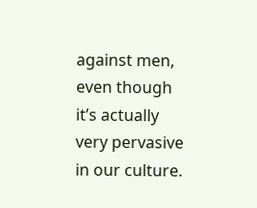against men, even though it’s actually very pervasive in our culture.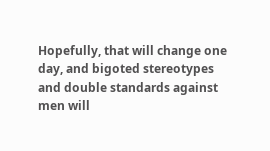Hopefully, that will change one day, and bigoted stereotypes and double standards against men will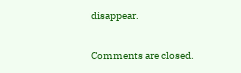disappear.

Comments are closed.